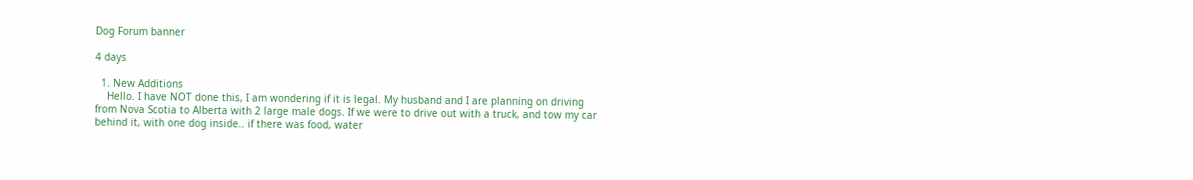Dog Forum banner

4 days

  1. New Additions
    Hello. I have NOT done this, I am wondering if it is legal. My husband and I are planning on driving from Nova Scotia to Alberta with 2 large male dogs. If we were to drive out with a truck, and tow my car behind it, with one dog inside.. if there was food, water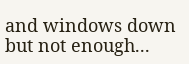and windows down but not enough...